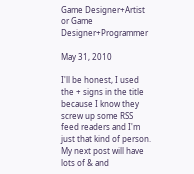Game Designer+Artist or Game Designer+Programmer

May 31, 2010

I'll be honest, I used the + signs in the title because I know they screw up some RSS feed readers and I'm just that kind of person. My next post will have lots of & and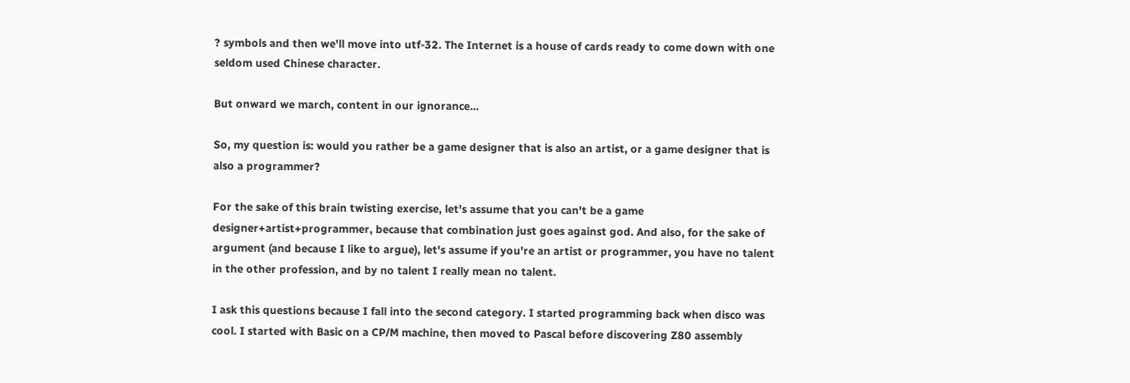? symbols and then we'll move into utf-32. The Internet is a house of cards ready to come down with one seldom used Chinese character.

But onward we march, content in our ignorance...

So, my question is: would you rather be a game designer that is also an artist, or a game designer that is also a programmer?

For the sake of this brain twisting exercise, let's assume that you can't be a game designer+artist+programmer, because that combination just goes against god. And also, for the sake of argument (and because I like to argue), let's assume if you're an artist or programmer, you have no talent in the other profession, and by no talent I really mean no talent.

I ask this questions because I fall into the second category. I started programming back when disco was cool. I started with Basic on a CP/M machine, then moved to Pascal before discovering Z80 assembly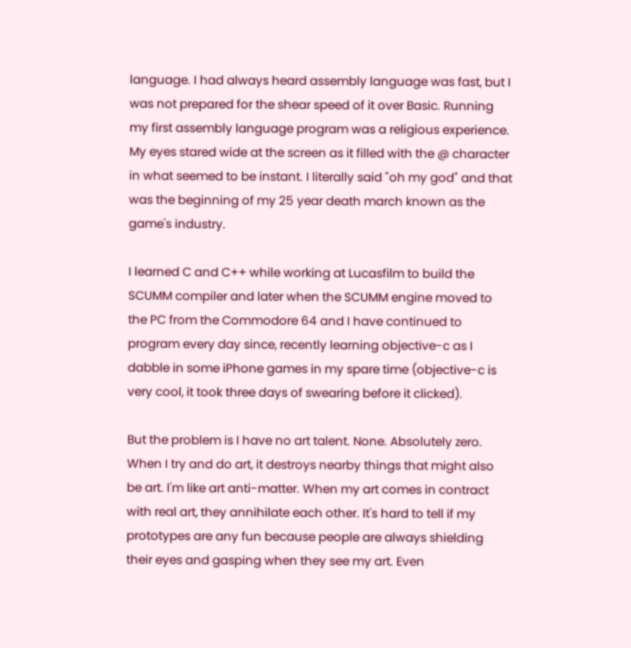language. I had always heard assembly language was fast, but I was not prepared for the shear speed of it over Basic. Running my first assembly language program was a religious experience. My eyes stared wide at the screen as it filled with the @ character in what seemed to be instant. I literally said "oh my god" and that was the beginning of my 25 year death march known as the game's industry.

I learned C and C++ while working at Lucasfilm to build the SCUMM compiler and later when the SCUMM engine moved to the PC from the Commodore 64 and I have continued to program every day since, recently learning objective-c as I dabble in some iPhone games in my spare time (objective-c is very cool, it took three days of swearing before it clicked).

But the problem is I have no art talent. None. Absolutely zero. When I try and do art, it destroys nearby things that might also be art. I'm like art anti-matter. When my art comes in contract with real art, they annihilate each other. It's hard to tell if my prototypes are any fun because people are always shielding their eyes and gasping when they see my art. Even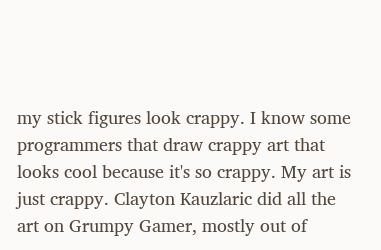my stick figures look crappy. I know some programmers that draw crappy art that looks cool because it's so crappy. My art is just crappy. Clayton Kauzlaric did all the art on Grumpy Gamer, mostly out of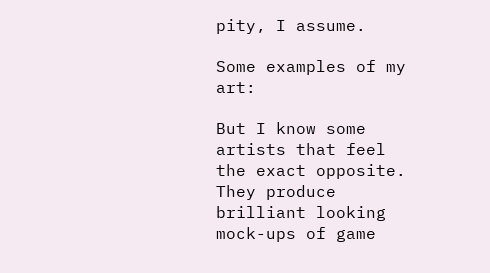pity, I assume.

Some examples of my art:

But I know some artists that feel the exact opposite. They produce brilliant looking mock-ups of game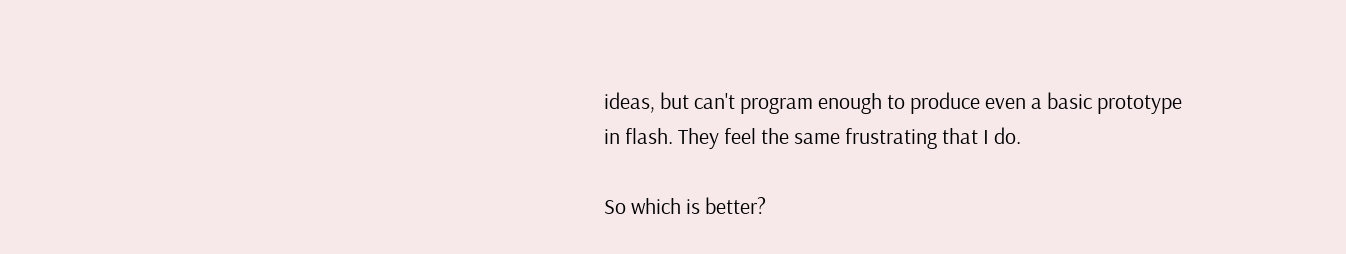ideas, but can't program enough to produce even a basic prototype in flash. They feel the same frustrating that I do.

So which is better?